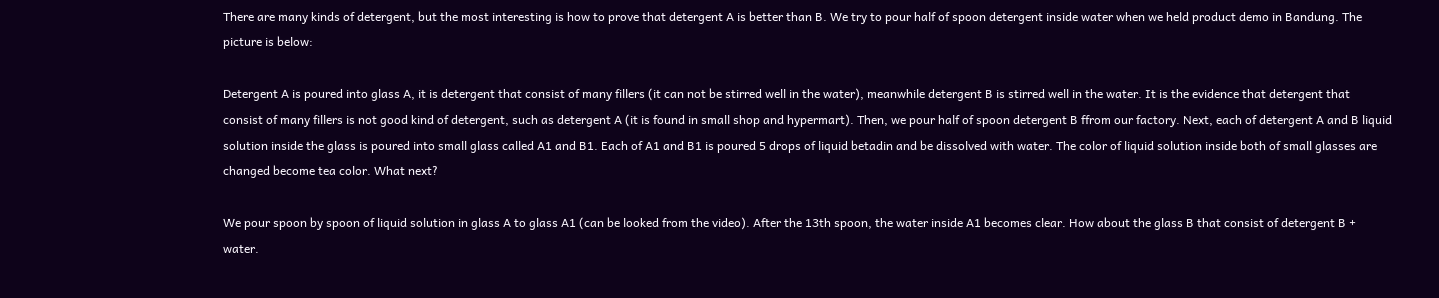There are many kinds of detergent, but the most interesting is how to prove that detergent A is better than B. We try to pour half of spoon detergent inside water when we held product demo in Bandung. The picture is below:

Detergent A is poured into glass A, it is detergent that consist of many fillers (it can not be stirred well in the water), meanwhile detergent B is stirred well in the water. It is the evidence that detergent that consist of many fillers is not good kind of detergent, such as detergent A (it is found in small shop and hypermart). Then, we pour half of spoon detergent B ffrom our factory. Next, each of detergent A and B liquid solution inside the glass is poured into small glass called A1 and B1. Each of A1 and B1 is poured 5 drops of liquid betadin and be dissolved with water. The color of liquid solution inside both of small glasses are changed become tea color. What next?

We pour spoon by spoon of liquid solution in glass A to glass A1 (can be looked from the video). After the 13th spoon, the water inside A1 becomes clear. How about the glass B that consist of detergent B + water.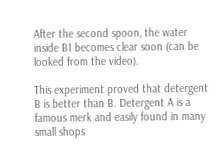After the second spoon, the water inside B1 becomes clear soon (can be looked from the video).

This experiment proved that detergent B is better than B. Detergent A is a famous merk and easily found in many small shops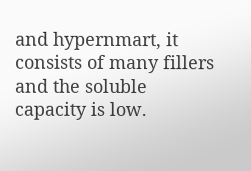and hypernmart, it consists of many fillers and the soluble capacity is low.